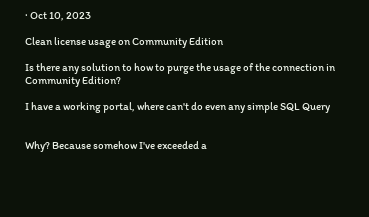· Oct 10, 2023

Clean license usage on Community Edition

Is there any solution to how to purge the usage of the connection in Community Edition?

I have a working portal, where can't do even any simple SQL Query


Why? Because somehow I've exceeded a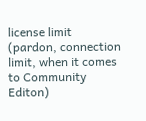license limit (pardon, connection limit, when it comes to Community Editon)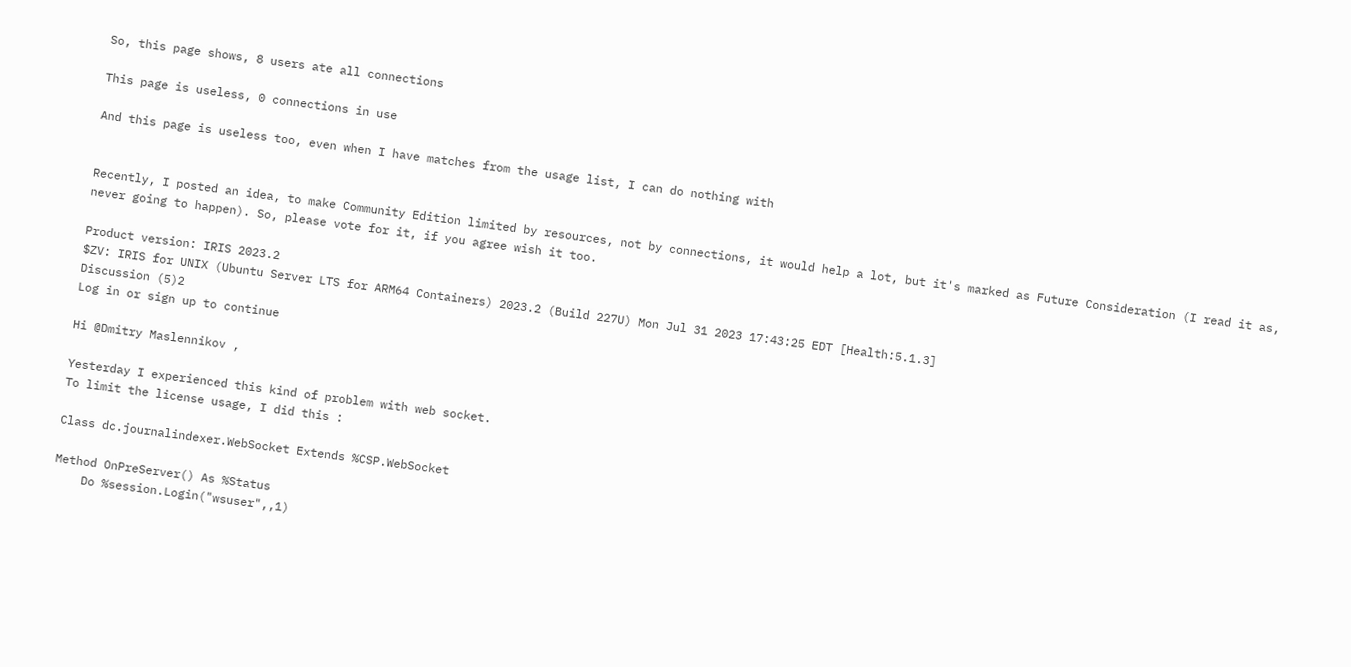So, this page shows, 8 users ate all connections

This page is useless, 0 connections in use

And this page is useless too, even when I have matches from the usage list, I can do nothing with


Recently, I posted an idea, to make Community Edition limited by resources, not by connections, it would help a lot, but it's marked as Future Consideration (I read it as, never going to happen). So, please vote for it, if you agree wish it too.

Product version: IRIS 2023.2
$ZV: IRIS for UNIX (Ubuntu Server LTS for ARM64 Containers) 2023.2 (Build 227U) Mon Jul 31 2023 17:43:25 EDT [Health:5.1.3]
Discussion (5)2
Log in or sign up to continue

Hi @Dmitry Maslennikov ,

Yesterday I experienced this kind of problem with web socket.
To limit the license usage, I did this :

Class dc.journalindexer.WebSocket Extends %CSP.WebSocket

Method OnPreServer() As %Status
    Do %session.Login("wsuser",,1)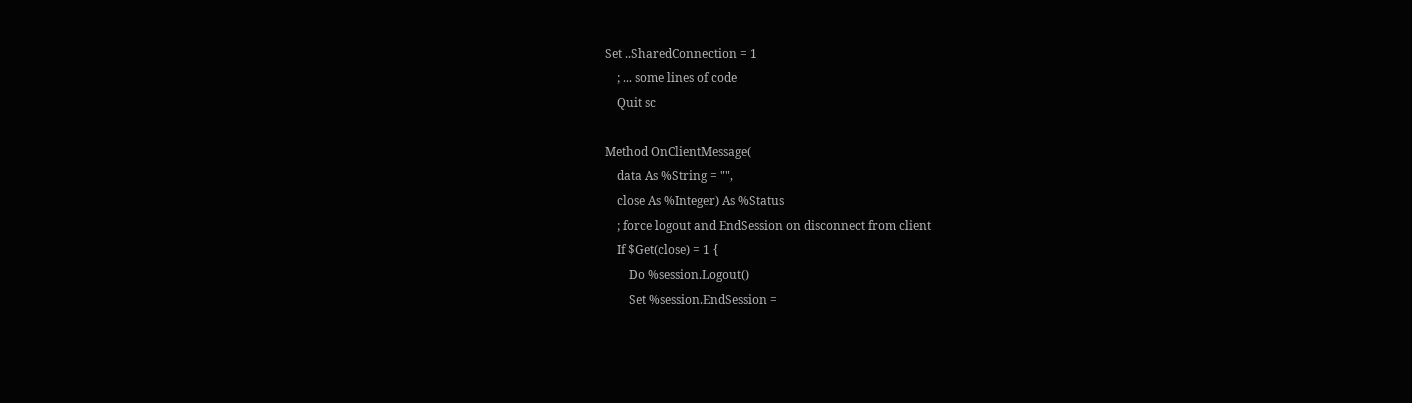Set ..SharedConnection = 1
    ; ... some lines of code
    Quit sc

Method OnClientMessage(
    data As %String = "",
    close As %Integer) As %Status
    ; force logout and EndSession on disconnect from client
    If $Get(close) = 1 {
        Do %session.Logout()
        Set %session.EndSession =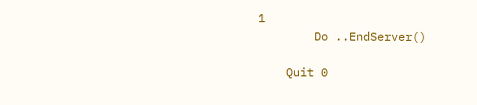1
        Do ..EndServer()

    Quit 0